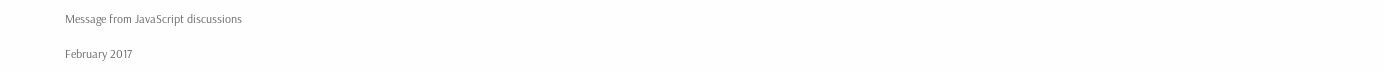Message from JavaScript discussions

February 2017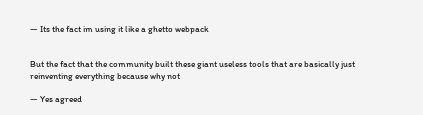— Its the fact im using it like a ghetto webpack


But the fact that the community built these giant useless tools that are basically just reinventing everything because why not

— Yes agreed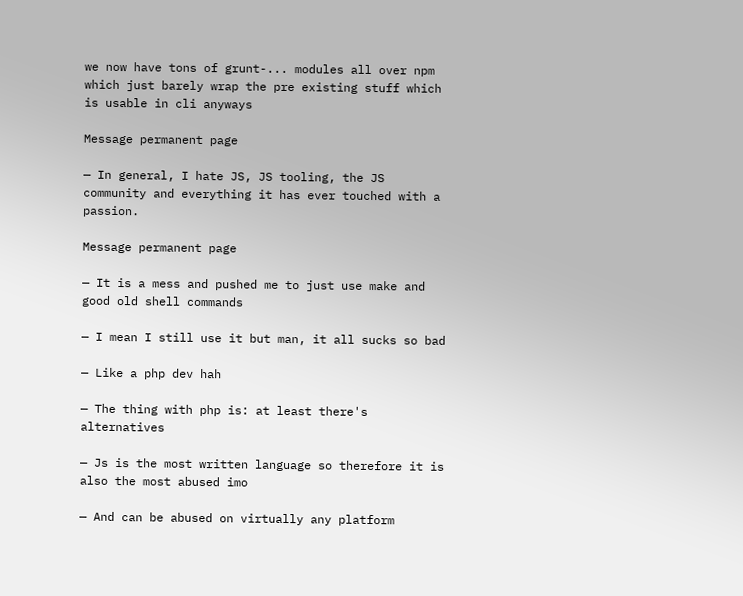we now have tons of grunt-... modules all over npm which just barely wrap the pre existing stuff which is usable in cli anyways

Message permanent page

— In general, I hate JS, JS tooling, the JS community and everything it has ever touched with a passion.

Message permanent page

— It is a mess and pushed me to just use make and good old shell commands

— I mean I still use it but man, it all sucks so bad

— Like a php dev hah

— The thing with php is: at least there's alternatives

— Js is the most written language so therefore it is also the most abused imo

— And can be abused on virtually any platform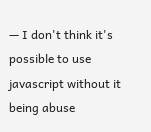— I don't think it's possible to use javascript without it being abuse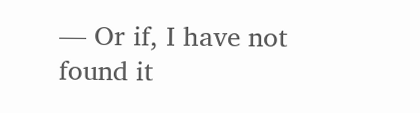— Or if, I have not found it